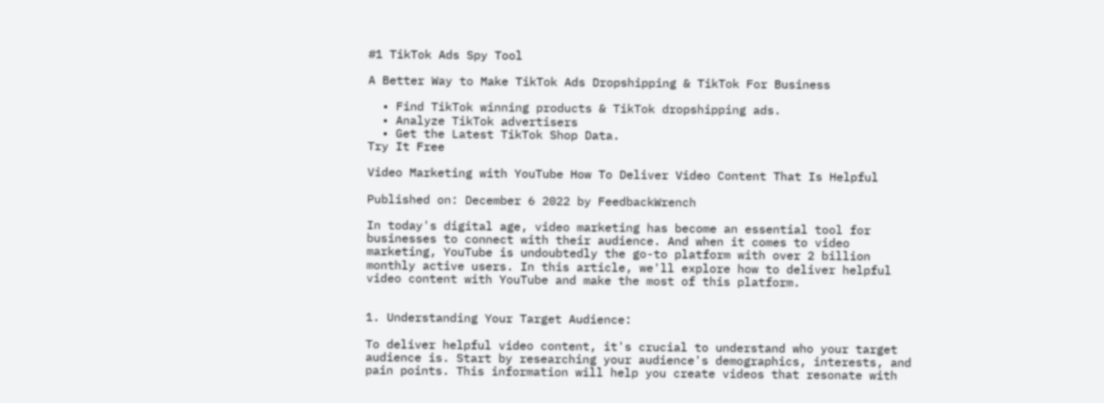#1 TikTok Ads Spy Tool

A Better Way to Make TikTok Ads Dropshipping & TikTok For Business

  • Find TikTok winning products & TikTok dropshipping ads.
  • Analyze TikTok advertisers
  • Get the Latest TikTok Shop Data.
Try It Free

Video Marketing with YouTube How To Deliver Video Content That Is Helpful

Published on: December 6 2022 by FeedbackWrench

In today's digital age, video marketing has become an essential tool for businesses to connect with their audience. And when it comes to video marketing, YouTube is undoubtedly the go-to platform with over 2 billion monthly active users. In this article, we'll explore how to deliver helpful video content with YouTube and make the most of this platform.


1. Understanding Your Target Audience:

To deliver helpful video content, it's crucial to understand who your target audience is. Start by researching your audience's demographics, interests, and pain points. This information will help you create videos that resonate with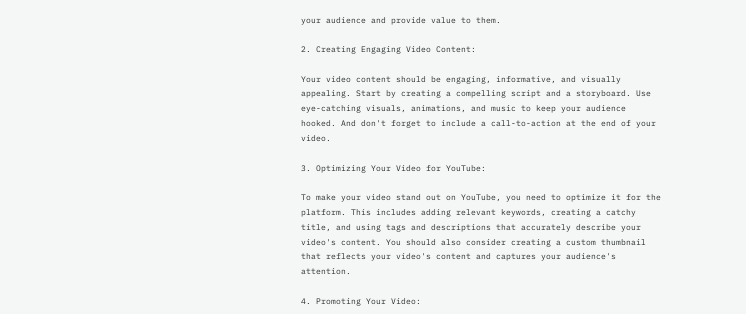your audience and provide value to them.

2. Creating Engaging Video Content:

Your video content should be engaging, informative, and visually appealing. Start by creating a compelling script and a storyboard. Use eye-catching visuals, animations, and music to keep your audience hooked. And don't forget to include a call-to-action at the end of your video.

3. Optimizing Your Video for YouTube:

To make your video stand out on YouTube, you need to optimize it for the platform. This includes adding relevant keywords, creating a catchy title, and using tags and descriptions that accurately describe your video's content. You should also consider creating a custom thumbnail that reflects your video's content and captures your audience's attention.

4. Promoting Your Video: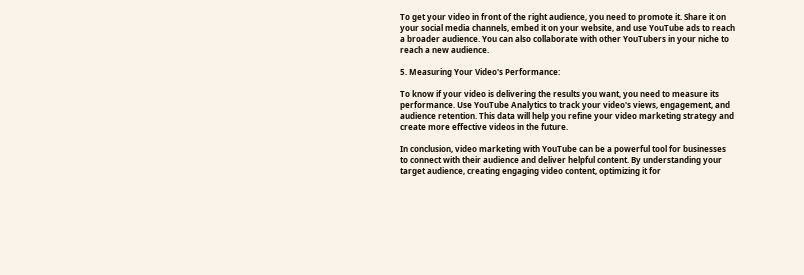To get your video in front of the right audience, you need to promote it. Share it on your social media channels, embed it on your website, and use YouTube ads to reach a broader audience. You can also collaborate with other YouTubers in your niche to reach a new audience.

5. Measuring Your Video's Performance:

To know if your video is delivering the results you want, you need to measure its performance. Use YouTube Analytics to track your video's views, engagement, and audience retention. This data will help you refine your video marketing strategy and create more effective videos in the future.

In conclusion, video marketing with YouTube can be a powerful tool for businesses to connect with their audience and deliver helpful content. By understanding your target audience, creating engaging video content, optimizing it for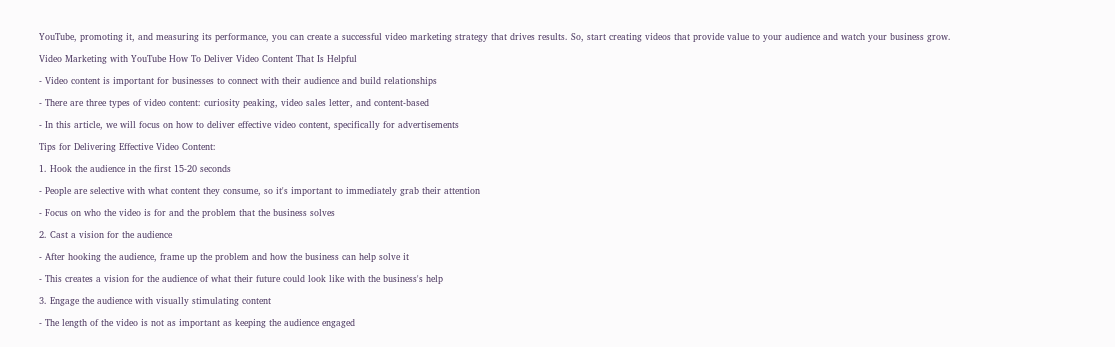YouTube, promoting it, and measuring its performance, you can create a successful video marketing strategy that drives results. So, start creating videos that provide value to your audience and watch your business grow.

Video Marketing with YouTube How To Deliver Video Content That Is Helpful

- Video content is important for businesses to connect with their audience and build relationships

- There are three types of video content: curiosity peaking, video sales letter, and content-based

- In this article, we will focus on how to deliver effective video content, specifically for advertisements

Tips for Delivering Effective Video Content:

1. Hook the audience in the first 15-20 seconds

- People are selective with what content they consume, so it's important to immediately grab their attention

- Focus on who the video is for and the problem that the business solves

2. Cast a vision for the audience

- After hooking the audience, frame up the problem and how the business can help solve it

- This creates a vision for the audience of what their future could look like with the business's help

3. Engage the audience with visually stimulating content

- The length of the video is not as important as keeping the audience engaged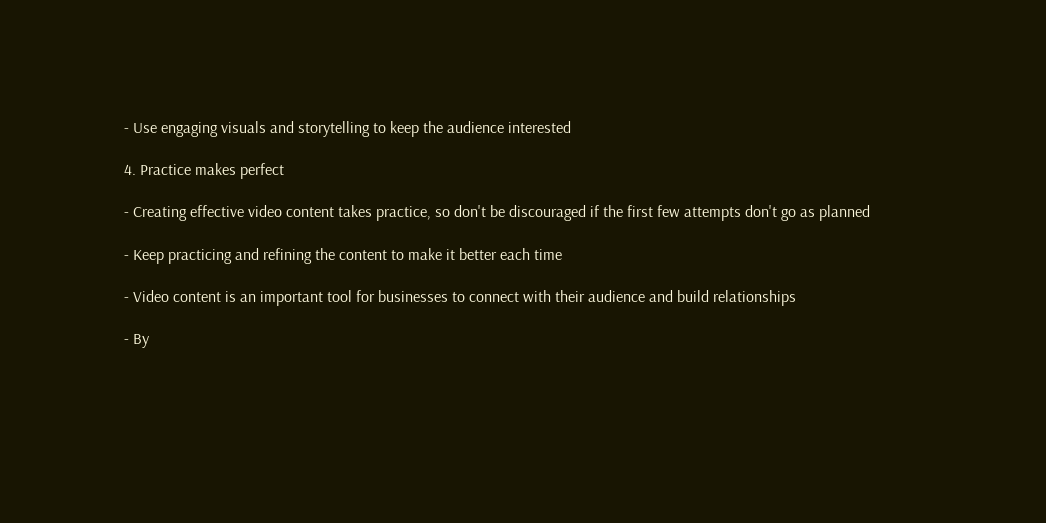- Use engaging visuals and storytelling to keep the audience interested

4. Practice makes perfect

- Creating effective video content takes practice, so don't be discouraged if the first few attempts don't go as planned

- Keep practicing and refining the content to make it better each time

- Video content is an important tool for businesses to connect with their audience and build relationships

- By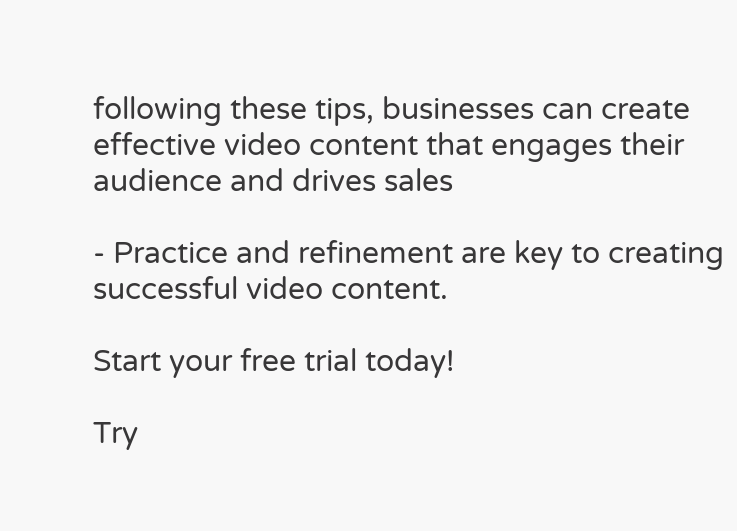following these tips, businesses can create effective video content that engages their audience and drives sales

- Practice and refinement are key to creating successful video content.

Start your free trial today!

Try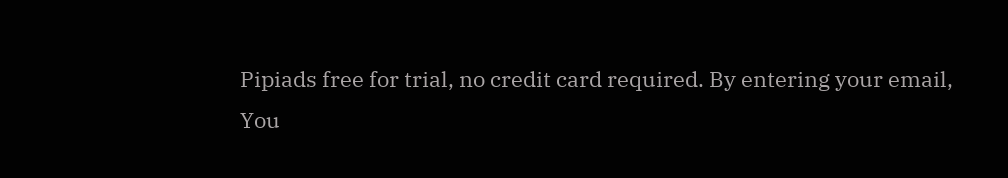Pipiads free for trial, no credit card required. By entering your email,
You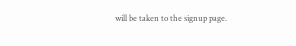will be taken to the signup page.